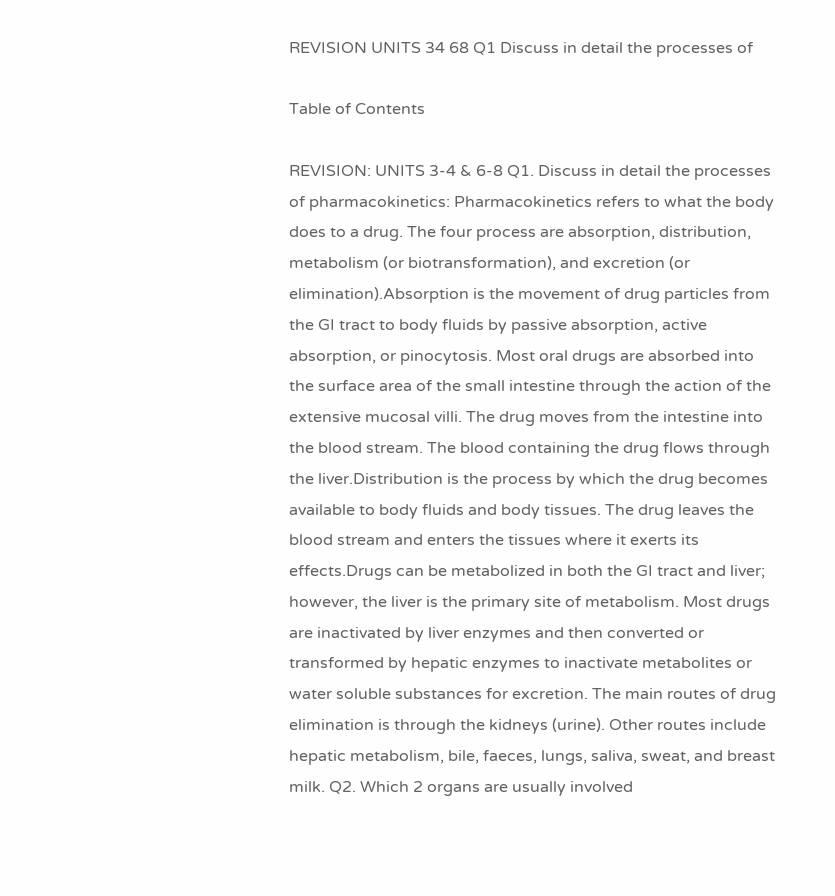REVISION UNITS 34 68 Q1 Discuss in detail the processes of

Table of Contents

REVISION: UNITS 3-4 & 6-8 Q1. Discuss in detail the processes of pharmacokinetics: Pharmacokinetics refers to what the body does to a drug. The four process are absorption, distribution, metabolism (or biotransformation), and excretion (or elimination).Absorption is the movement of drug particles from the GI tract to body fluids by passive absorption, active absorption, or pinocytosis. Most oral drugs are absorbed into the surface area of the small intestine through the action of the extensive mucosal villi. The drug moves from the intestine into the blood stream. The blood containing the drug flows through the liver.Distribution is the process by which the drug becomes available to body fluids and body tissues. The drug leaves the blood stream and enters the tissues where it exerts its effects.Drugs can be metabolized in both the GI tract and liver; however, the liver is the primary site of metabolism. Most drugs are inactivated by liver enzymes and then converted or transformed by hepatic enzymes to inactivate metabolites or water soluble substances for excretion. The main routes of drug elimination is through the kidneys (urine). Other routes include hepatic metabolism, bile, faeces, lungs, saliva, sweat, and breast milk. Q2. Which 2 organs are usually involved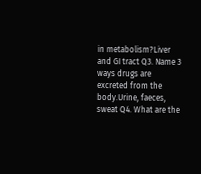in metabolism?Liver and GI tract Q3. Name 3 ways drugs are excreted from the body.Urine, faeces, sweat Q4. What are the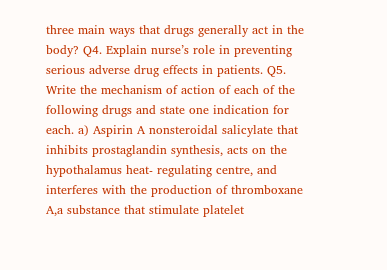three main ways that drugs generally act in the body? Q4. Explain nurse’s role in preventing serious adverse drug effects in patients. Q5. Write the mechanism of action of each of the following drugs and state one indication for each. a) Aspirin A nonsteroidal salicylate that inhibits prostaglandin synthesis, acts on the hypothalamus heat- regulating centre, and interferes with the production of thromboxane A,a substance that stimulate platelet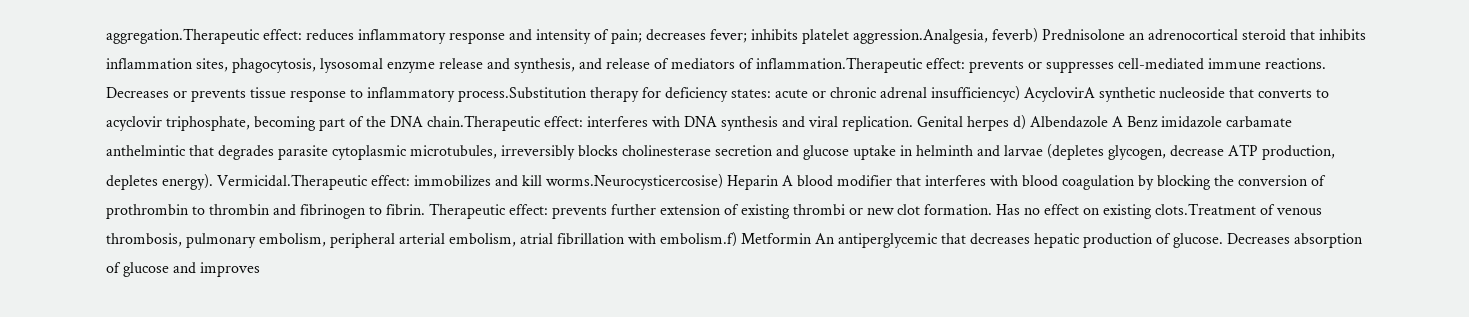aggregation.Therapeutic effect: reduces inflammatory response and intensity of pain; decreases fever; inhibits platelet aggression.Analgesia, feverb) Prednisolone an adrenocortical steroid that inhibits inflammation sites, phagocytosis, lysosomal enzyme release and synthesis, and release of mediators of inflammation.Therapeutic effect: prevents or suppresses cell-mediated immune reactions. Decreases or prevents tissue response to inflammatory process.Substitution therapy for deficiency states: acute or chronic adrenal insufficiencyc) AcyclovirA synthetic nucleoside that converts to acyclovir triphosphate, becoming part of the DNA chain.Therapeutic effect: interferes with DNA synthesis and viral replication. Genital herpes d) Albendazole A Benz imidazole carbamate anthelmintic that degrades parasite cytoplasmic microtubules, irreversibly blocks cholinesterase secretion and glucose uptake in helminth and larvae (depletes glycogen, decrease ATP production, depletes energy). Vermicidal.Therapeutic effect: immobilizes and kill worms.Neurocysticercosise) Heparin A blood modifier that interferes with blood coagulation by blocking the conversion of prothrombin to thrombin and fibrinogen to fibrin. Therapeutic effect: prevents further extension of existing thrombi or new clot formation. Has no effect on existing clots.Treatment of venous thrombosis, pulmonary embolism, peripheral arterial embolism, atrial fibrillation with embolism.f) Metformin An antiperglycemic that decreases hepatic production of glucose. Decreases absorption of glucose and improves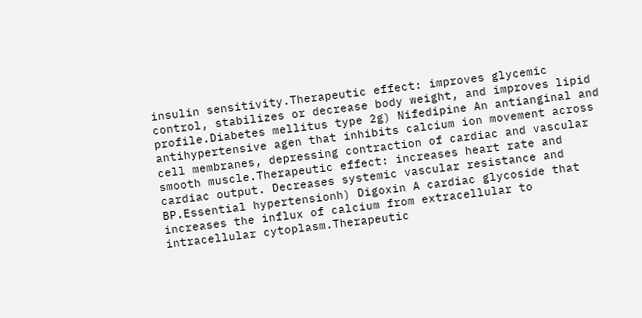insulin sensitivity.Therapeutic effect: improves glycemic control, stabilizes or decrease body weight, and improves lipid profile.Diabetes mellitus type 2g) Nifedipine An antianginal and antihypertensive agen that inhibits calcium ion movement across cell membranes, depressing contraction of cardiac and vascular smooth muscle.Therapeutic effect: increases heart rate and cardiac output. Decreases systemic vascular resistance and BP.Essential hypertensionh) Digoxin A cardiac glycoside that increases the influx of calcium from extracellular to intracellular cytoplasm.Therapeutic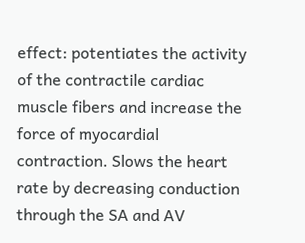effect: potentiates the activity of the contractile cardiac muscle fibers and increase the force of myocardial contraction. Slows the heart rate by decreasing conduction through the SA and AV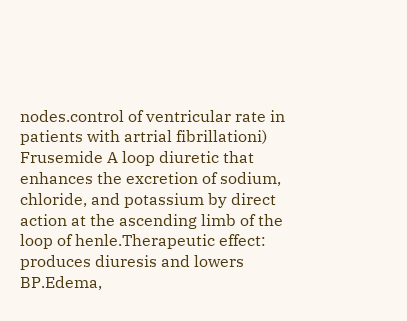nodes.control of ventricular rate in patients with artrial fibrillationi) Frusemide A loop diuretic that enhances the excretion of sodium, chloride, and potassium by direct action at the ascending limb of the loop of henle.Therapeutic effect: produces diuresis and lowers BP.Edema,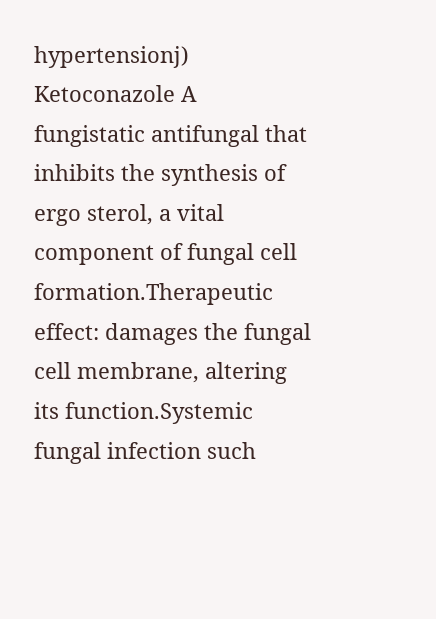hypertensionj) Ketoconazole A fungistatic antifungal that inhibits the synthesis of ergo sterol, a vital component of fungal cell formation.Therapeutic effect: damages the fungal cell membrane, altering its function.Systemic fungal infection such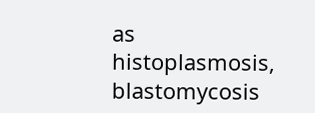as histoplasmosis, blastomycosis